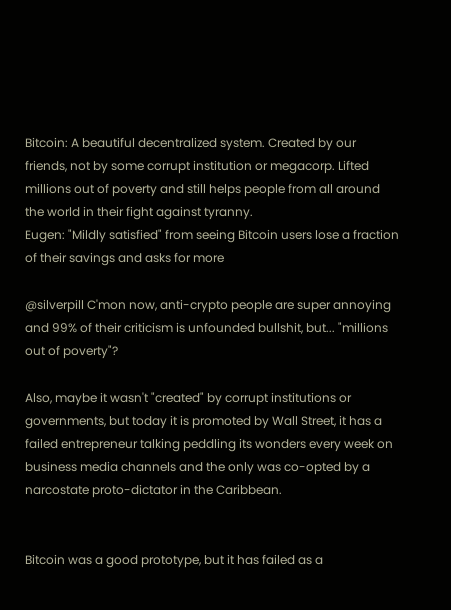Bitcoin: A beautiful decentralized system. Created by our friends, not by some corrupt institution or megacorp. Lifted millions out of poverty and still helps people from all around the world in their fight against tyranny.
Eugen: "Mildly satisfied" from seeing Bitcoin users lose a fraction of their savings and asks for more

@silverpill C'mon now, anti-crypto people are super annoying and 99% of their criticism is unfounded bullshit, but... "millions out of poverty"?

Also, maybe it wasn't "created" by corrupt institutions or governments, but today it is promoted by Wall Street, it has a failed entrepreneur talking peddling its wonders every week on business media channels and the only was co-opted by a narcostate proto-dictator in the Caribbean.


Bitcoin was a good prototype, but it has failed as a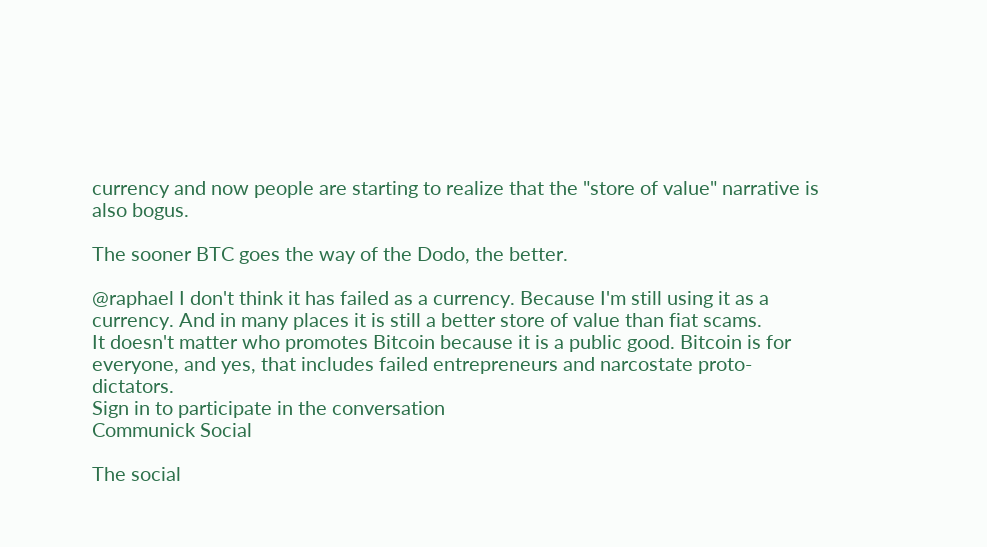currency and now people are starting to realize that the "store of value" narrative is also bogus.

The sooner BTC goes the way of the Dodo, the better.

@raphael I don't think it has failed as a currency. Because I'm still using it as a currency. And in many places it is still a better store of value than fiat scams.
It doesn't matter who promotes Bitcoin because it is a public good. Bitcoin is for everyone, and yes, that includes failed entrepreneurs and narcostate proto-dictators.
Sign in to participate in the conversation
Communick Social

The social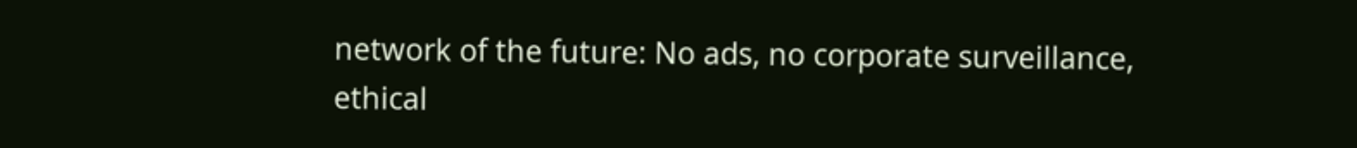network of the future: No ads, no corporate surveillance, ethical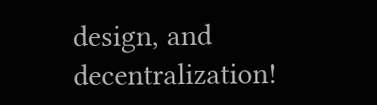design, and decentralization!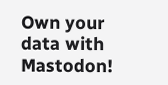Own your data with Mastodon!